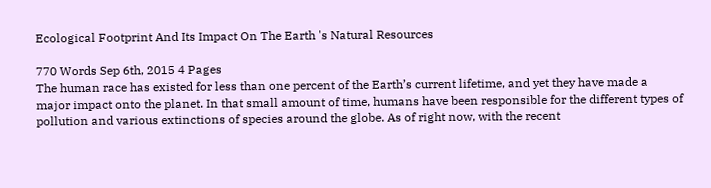Ecological Footprint And Its Impact On The Earth 's Natural Resources

770 Words Sep 6th, 2015 4 Pages
The human race has existed for less than one percent of the Earth’s current lifetime, and yet they have made a major impact onto the planet. In that small amount of time, humans have been responsible for the different types of pollution and various extinctions of species around the globe. As of right now, with the recent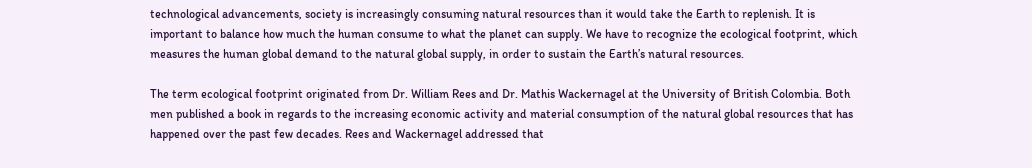technological advancements, society is increasingly consuming natural resources than it would take the Earth to replenish. It is important to balance how much the human consume to what the planet can supply. We have to recognize the ecological footprint, which measures the human global demand to the natural global supply, in order to sustain the Earth’s natural resources.

The term ecological footprint originated from Dr. William Rees and Dr. Mathis Wackernagel at the University of British Colombia. Both men published a book in regards to the increasing economic activity and material consumption of the natural global resources that has happened over the past few decades. Rees and Wackernagel addressed that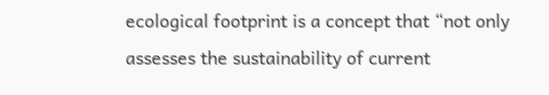ecological footprint is a concept that “not only assesses the sustainability of current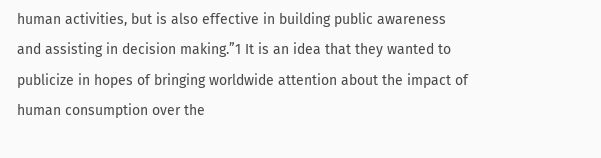human activities, but is also effective in building public awareness and assisting in decision making.”1 It is an idea that they wanted to publicize in hopes of bringing worldwide attention about the impact of human consumption over the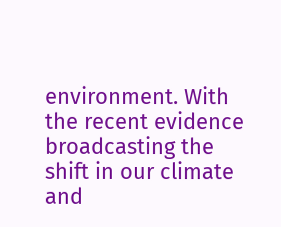environment. With the recent evidence broadcasting the shift in our climate and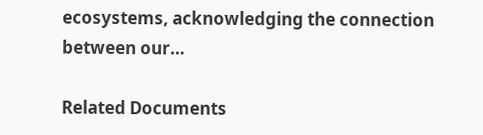ecosystems, acknowledging the connection between our…

Related Documents